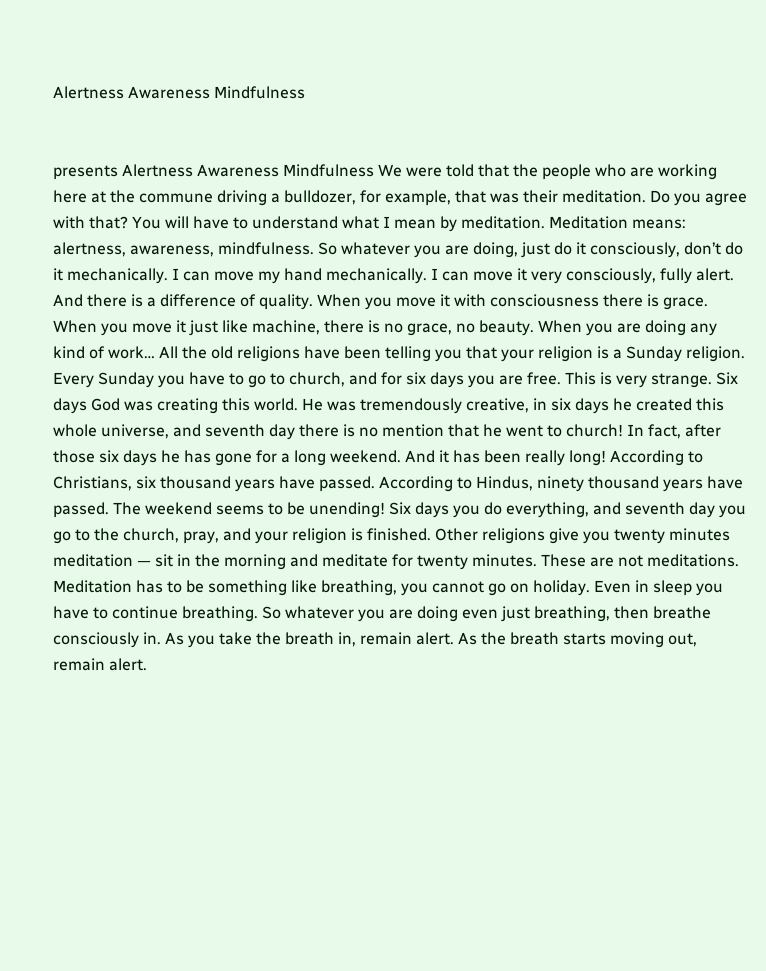Alertness Awareness Mindfulness


presents Alertness Awareness Mindfulness We were told that the people who are working here at the commune driving a bulldozer, for example, that was their meditation. Do you agree with that? You will have to understand what I mean by meditation. Meditation means: alertness, awareness, mindfulness. So whatever you are doing, just do it consciously, don’t do it mechanically. I can move my hand mechanically. I can move it very consciously, fully alert. And there is a difference of quality. When you move it with consciousness there is grace. When you move it just like machine, there is no grace, no beauty. When you are doing any kind of work… All the old religions have been telling you that your religion is a Sunday religion. Every Sunday you have to go to church, and for six days you are free. This is very strange. Six days God was creating this world. He was tremendously creative, in six days he created this whole universe, and seventh day there is no mention that he went to church! In fact, after those six days he has gone for a long weekend. And it has been really long! According to Christians, six thousand years have passed. According to Hindus, ninety thousand years have passed. The weekend seems to be unending! Six days you do everything, and seventh day you go to the church, pray, and your religion is finished. Other religions give you twenty minutes meditation — sit in the morning and meditate for twenty minutes. These are not meditations. Meditation has to be something like breathing, you cannot go on holiday. Even in sleep you have to continue breathing. So whatever you are doing even just breathing, then breathe consciously in. As you take the breath in, remain alert. As the breath starts moving out, remain alert.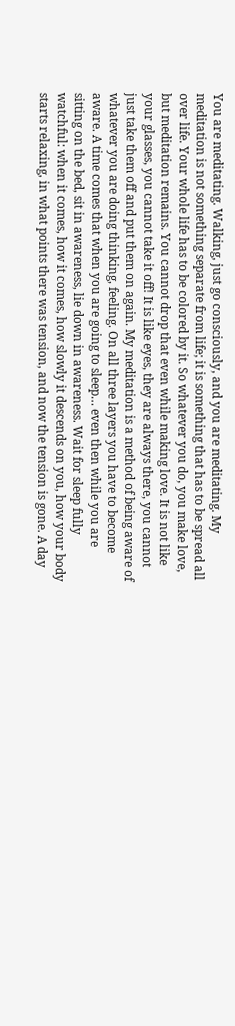You are meditating. Walking, just go consciously, and you are meditating. My meditation is not something separate from life; it is something that has to be spread all over life. Your whole life has to be colored by it. So whatever you do, you make love, but meditation remains. You cannot drop that even while making love. It is not like your glasses, you cannot take it off! It is like eyes, they are always there, you cannot just take them off and put them on again. My meditation is a method of being aware of whatever you are doing thinking, feeling. On all three layers you have to become aware. A time comes that when you are going to sleep… even then while you are sitting on the bed, sit in awareness, lie down in awareness. Wait for sleep fully watchful: when it comes, how it comes, how slowly it descends on you, how your body starts relaxing, in what points there was tension, and now the tension is gone. A day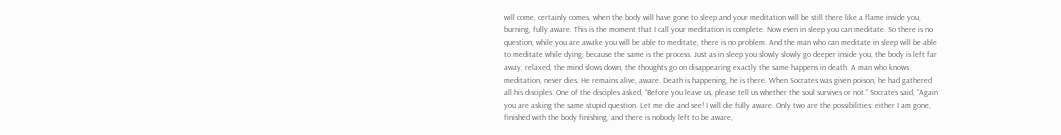will come, certainly comes, when the body will have gone to sleep and your meditation will be still there like a flame inside you, burning, fully aware. This is the moment that I call your meditation is complete. Now even in sleep you can meditate. So there is no question, while you are awake you will be able to meditate, there is no problem. And the man who can meditate in sleep will be able to meditate while dying, because the same is the process. Just as in sleep you slowly slowly go deeper inside you, the body is left far away, relaxed, the mind slows down, the thoughts go on disappearing exactly the same happens in death. A man who knows meditation, never dies. He remains alive, aware. Death is happening, he is there. When Socrates was given poison, he had gathered all his disciples. One of the disciples asked, “Before you leave us, please tell us whether the soul survives or not.” Socrates said, “Again you are asking the same stupid question. Let me die and see! I will die fully aware. Only two are the possibilities: either I am gone, finished with the body finishing, and there is nobody left to be aware,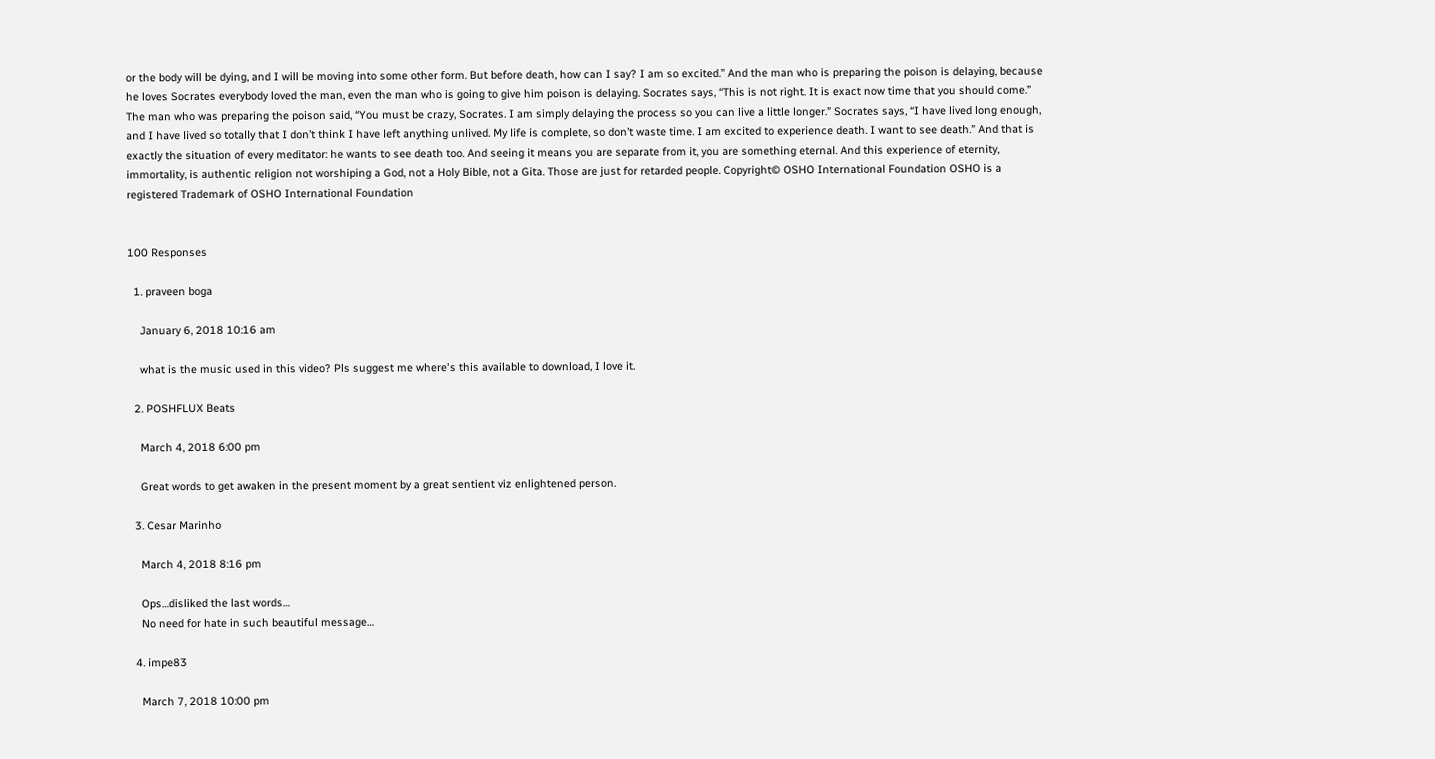or the body will be dying, and I will be moving into some other form. But before death, how can I say? I am so excited.” And the man who is preparing the poison is delaying, because he loves Socrates everybody loved the man, even the man who is going to give him poison is delaying. Socrates says, “This is not right. It is exact now time that you should come.” The man who was preparing the poison said, “You must be crazy, Socrates. I am simply delaying the process so you can live a little longer.” Socrates says, “I have lived long enough, and I have lived so totally that I don’t think I have left anything unlived. My life is complete, so don’t waste time. I am excited to experience death. I want to see death.” And that is exactly the situation of every meditator: he wants to see death too. And seeing it means you are separate from it, you are something eternal. And this experience of eternity, immortality, is authentic religion not worshiping a God, not a Holy Bible, not a Gita. Those are just for retarded people. Copyright© OSHO International Foundation OSHO is a registered Trademark of OSHO International Foundation


100 Responses

  1. praveen boga

    January 6, 2018 10:16 am

    what is the music used in this video? Pls suggest me where's this available to download, I love it.

  2. POSHFLUX Beats

    March 4, 2018 6:00 pm

    Great words to get awaken in the present moment by a great sentient viz enlightened person.

  3. Cesar Marinho

    March 4, 2018 8:16 pm

    Ops…disliked the last words…
    No need for hate in such beautiful message…

  4. impe83

    March 7, 2018 10:00 pm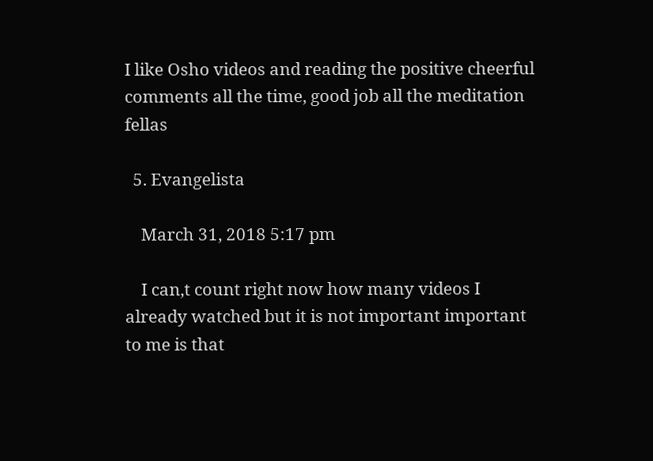I like Osho videos and reading the positive cheerful comments all the time, good job all the meditation fellas

  5. Evangelista

    March 31, 2018 5:17 pm

    I can,t count right now how many videos I already watched but it is not important important to me is that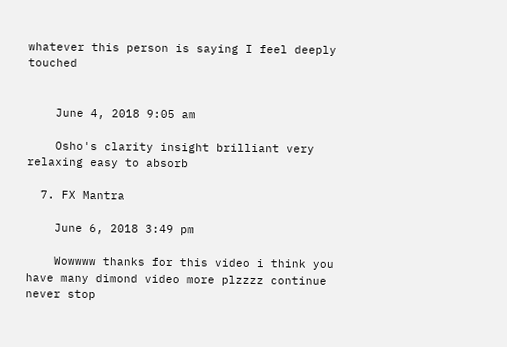whatever this person is saying I feel deeply touched


    June 4, 2018 9:05 am

    Osho's clarity insight brilliant very relaxing easy to absorb

  7. FX Mantra

    June 6, 2018 3:49 pm

    Wowwww thanks for this video i think you have many dimond video more plzzzz continue never stop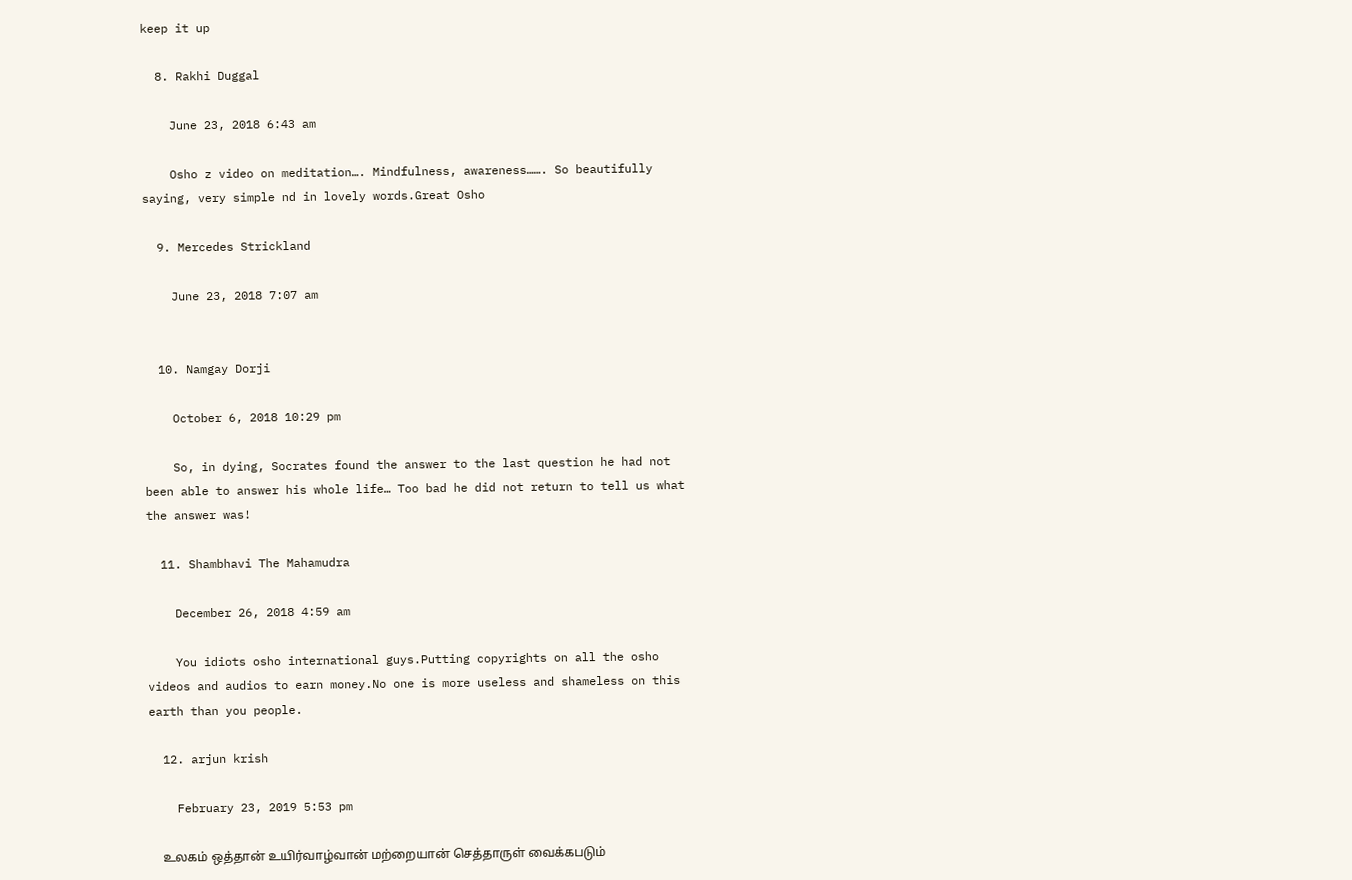keep it up

  8. Rakhi Duggal

    June 23, 2018 6:43 am

    Osho z video on meditation…. Mindfulness, awareness……. So beautifully saying, very simple nd in lovely words.Great Osho

  9. Mercedes Strickland

    June 23, 2018 7:07 am


  10. Namgay Dorji

    October 6, 2018 10:29 pm

    So, in dying, Socrates found the answer to the last question he had not been able to answer his whole life… Too bad he did not return to tell us what the answer was!

  11. Shambhavi The Mahamudra

    December 26, 2018 4:59 am

    You idiots osho international guys.Putting copyrights on all the osho videos and audios to earn money.No one is more useless and shameless on this earth than you people.

  12. arjun krish

    February 23, 2019 5:53 pm

    உலகம் ஒத்தான் உயிர்வாழ்வான் மற்றையான் செத்தாருள் வைக்கபடும்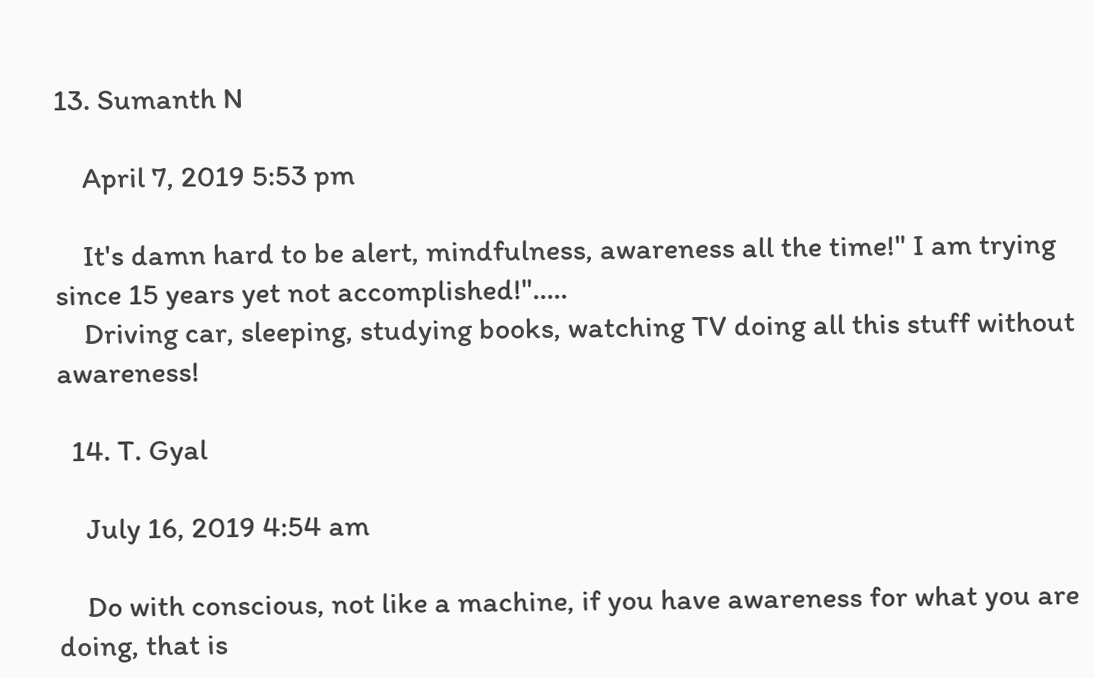13. Sumanth N

    April 7, 2019 5:53 pm

    It's damn hard to be alert, mindfulness, awareness all the time!" I am trying since 15 years yet not accomplished!"…..
    Driving car, sleeping, studying books, watching TV doing all this stuff without awareness!

  14. T. Gyal

    July 16, 2019 4:54 am

    Do with conscious, not like a machine, if you have awareness for what you are doing, that is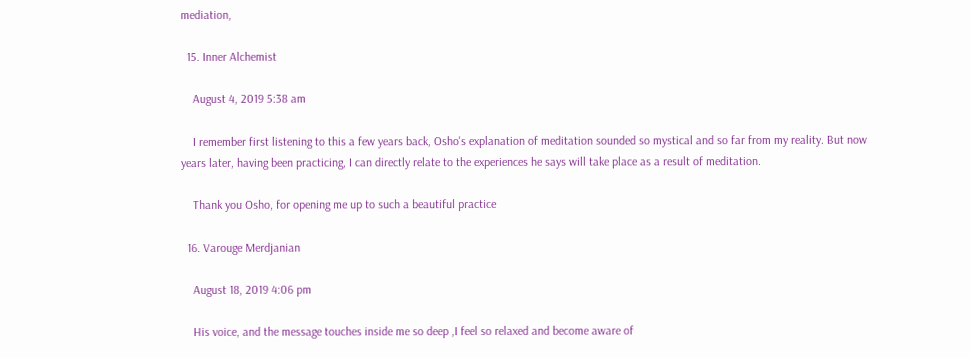mediation,

  15. Inner Alchemist

    August 4, 2019 5:38 am

    I remember first listening to this a few years back, Osho's explanation of meditation sounded so mystical and so far from my reality. But now years later, having been practicing, I can directly relate to the experiences he says will take place as a result of meditation.

    Thank you Osho, for opening me up to such a beautiful practice

  16. Varouge Merdjanian

    August 18, 2019 4:06 pm

    His voice, and the message touches inside me so deep ,I feel so relaxed and become aware of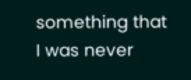something that I was never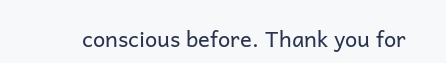conscious before. Thank you for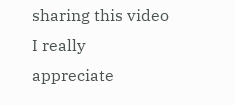sharing this video I really appreciate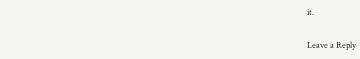it.


Leave a Reply